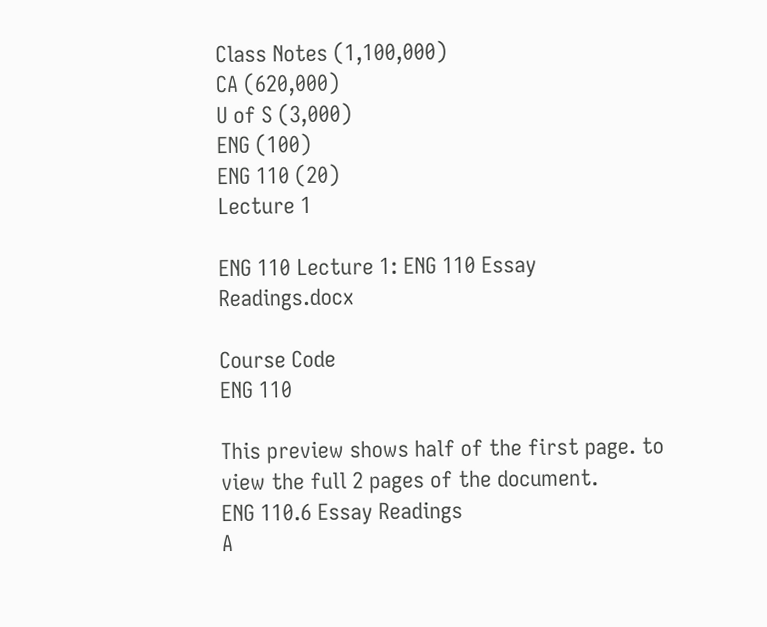Class Notes (1,100,000)
CA (620,000)
U of S (3,000)
ENG (100)
ENG 110 (20)
Lecture 1

ENG 110 Lecture 1: ENG 110 Essay Readings.docx

Course Code
ENG 110

This preview shows half of the first page. to view the full 2 pages of the document.
ENG 110.6 Essay Readings
A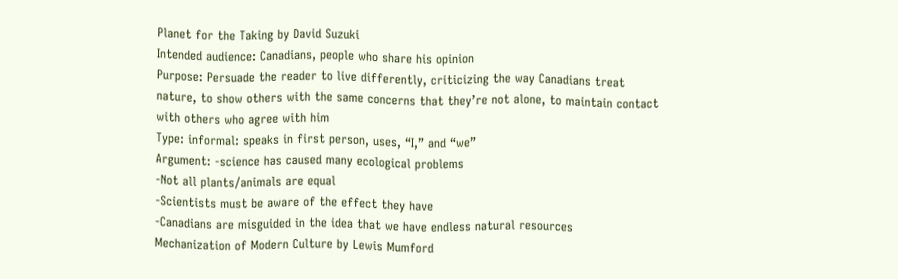Planet for the Taking by David Suzuki
Intended audience: Canadians, people who share his opinion
Purpose: Persuade the reader to live differently, criticizing the way Canadians treat
nature, to show others with the same concerns that they’re not alone, to maintain contact
with others who agree with him
Type: informal: speaks in first person, uses, “I,” and “we”
Argument: -science has caused many ecological problems
-Not all plants/animals are equal
-Scientists must be aware of the effect they have
-Canadians are misguided in the idea that we have endless natural resources
Mechanization of Modern Culture by Lewis Mumford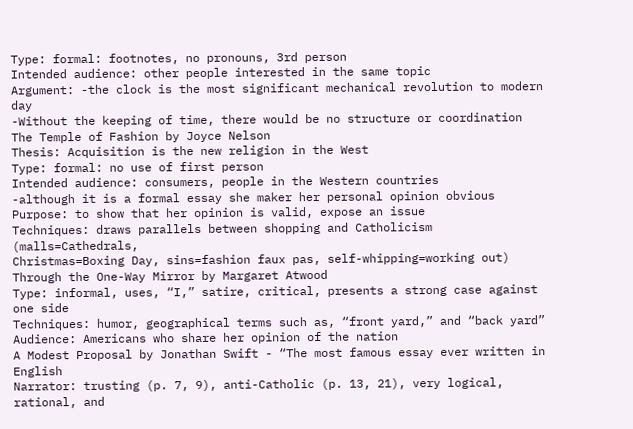Type: formal: footnotes, no pronouns, 3rd person
Intended audience: other people interested in the same topic
Argument: -the clock is the most significant mechanical revolution to modern day
-Without the keeping of time, there would be no structure or coordination
The Temple of Fashion by Joyce Nelson
Thesis: Acquisition is the new religion in the West
Type: formal: no use of first person
Intended audience: consumers, people in the Western countries
-although it is a formal essay she maker her personal opinion obvious
Purpose: to show that her opinion is valid, expose an issue
Techniques: draws parallels between shopping and Catholicism (malls=Cathedrals,
Christmas=Boxing Day, sins=fashion faux pas, self-whipping=working out)
Through the One-Way Mirror by Margaret Atwood
Type: informal, uses, “I,” satire, critical, presents a strong case against one side
Techniques: humor, geographical terms such as, “front yard,” and “back yard”
Audience: Americans who share her opinion of the nation
A Modest Proposal by Jonathan Swift - “The most famous essay ever written in English
Narrator: trusting (p. 7, 9), anti-Catholic (p. 13, 21), very logical, rational, and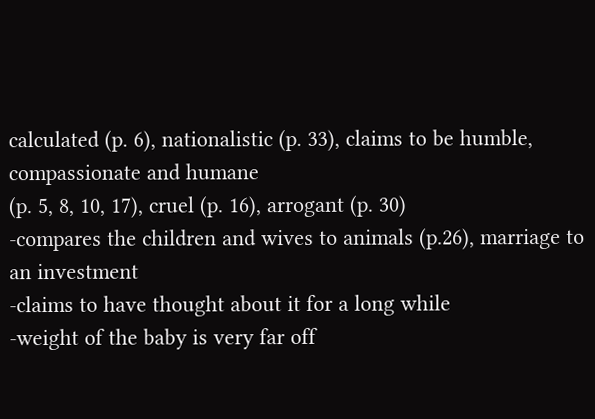calculated (p. 6), nationalistic (p. 33), claims to be humble, compassionate and humane
(p. 5, 8, 10, 17), cruel (p. 16), arrogant (p. 30)
-compares the children and wives to animals (p.26), marriage to an investment
-claims to have thought about it for a long while
-weight of the baby is very far off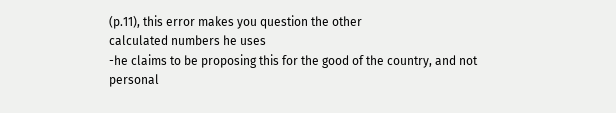(p.11), this error makes you question the other
calculated numbers he uses
-he claims to be proposing this for the good of the country, and not personal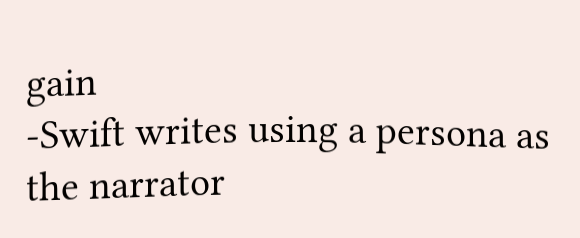gain
-Swift writes using a persona as the narrator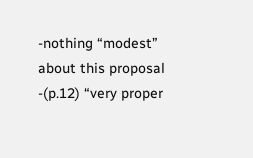-nothing “modest” about this proposal
-(p.12) “very proper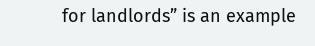for landlords” is an example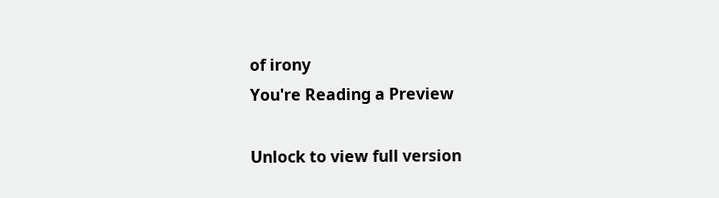of irony
You're Reading a Preview

Unlock to view full version